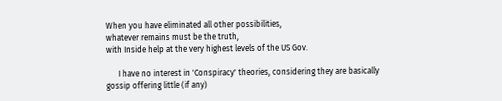When you have eliminated all other possibilities,
whatever remains must be the truth,
with Inside help at the very highest levels of the US Gov.

      I have no interest in 'Conspiracy' theories, considering they are basically gossip offering little (if any)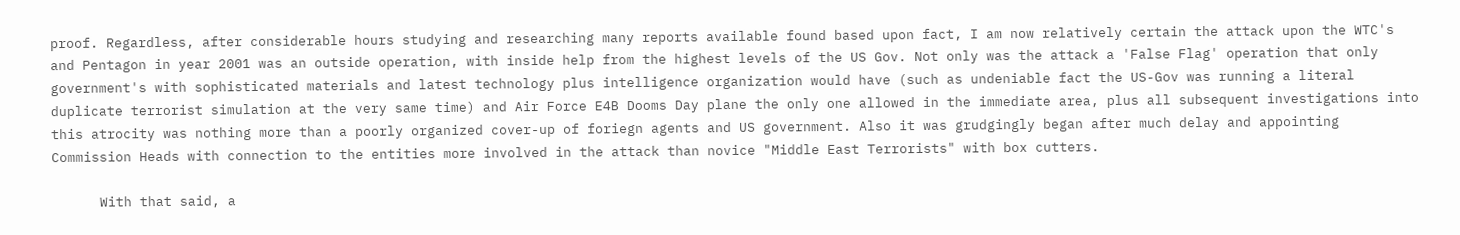proof. Regardless, after considerable hours studying and researching many reports available found based upon fact, I am now relatively certain the attack upon the WTC's and Pentagon in year 2001 was an outside operation, with inside help from the highest levels of the US Gov. Not only was the attack a 'False Flag' operation that only government's with sophisticated materials and latest technology plus intelligence organization would have (such as undeniable fact the US-Gov was running a literal duplicate terrorist simulation at the very same time) and Air Force E4B Dooms Day plane the only one allowed in the immediate area, plus all subsequent investigations into this atrocity was nothing more than a poorly organized cover-up of foriegn agents and US government. Also it was grudgingly began after much delay and appointing Commission Heads with connection to the entities more involved in the attack than novice "Middle East Terrorists" with box cutters.

      With that said, a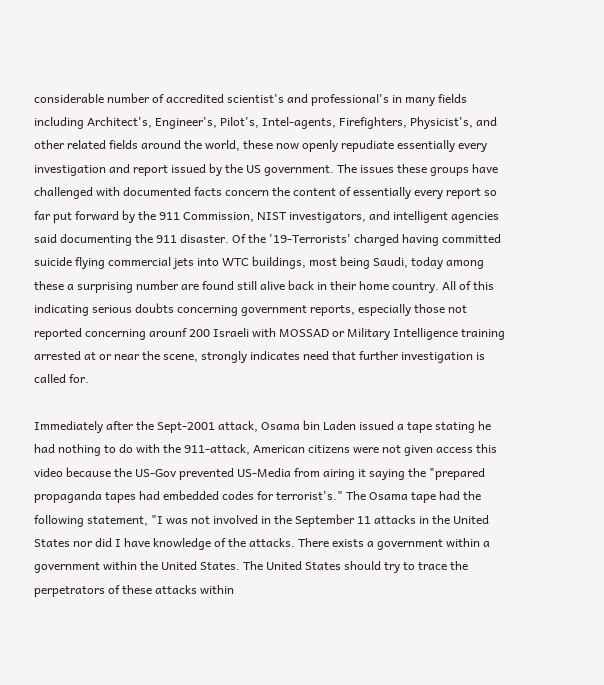considerable number of accredited scientist's and professional's in many fields including Architect's, Engineer's, Pilot's, Intel-agents, Firefighters, Physicist's, and other related fields around the world, these now openly repudiate essentially every investigation and report issued by the US government. The issues these groups have challenged with documented facts concern the content of essentially every report so far put forward by the 911 Commission, NIST investigators, and intelligent agencies said documenting the 911 disaster. Of the '19-Terrorists' charged having committed suicide flying commercial jets into WTC buildings, most being Saudi, today among these a surprising number are found still alive back in their home country. All of this indicating serious doubts concerning government reports, especially those not reported concerning arounf 200 Israeli with MOSSAD or Military Intelligence training arrested at or near the scene, strongly indicates need that further investigation is called for.

Immediately after the Sept-2001 attack, Osama bin Laden issued a tape stating he had nothing to do with the 911-attack, American citizens were not given access this video because the US-Gov prevented US-Media from airing it saying the "prepared propaganda tapes had embedded codes for terrorist's." The Osama tape had the following statement, "I was not involved in the September 11 attacks in the United States nor did I have knowledge of the attacks. There exists a government within a government within the United States. The United States should try to trace the perpetrators of these attacks within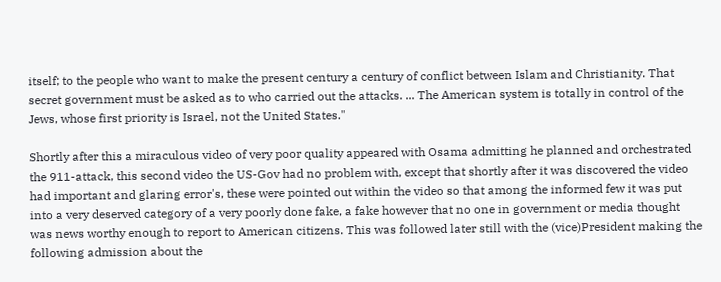itself; to the people who want to make the present century a century of conflict between Islam and Christianity. That secret government must be asked as to who carried out the attacks. ... The American system is totally in control of the Jews, whose first priority is Israel, not the United States."

Shortly after this a miraculous video of very poor quality appeared with Osama admitting he planned and orchestrated the 911-attack, this second video the US-Gov had no problem with, except that shortly after it was discovered the video had important and glaring error's, these were pointed out within the video so that among the informed few it was put into a very deserved category of a very poorly done fake, a fake however that no one in government or media thought was news worthy enough to report to American citizens. This was followed later still with the (vice)President making the following admission about the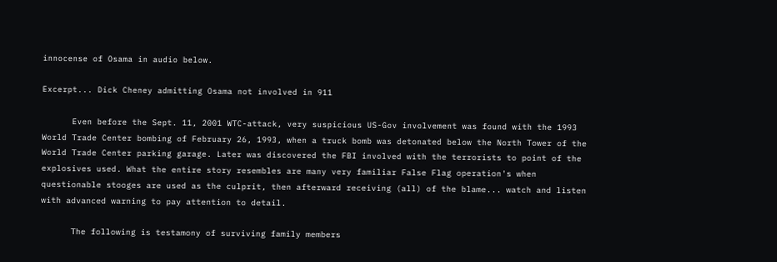innocense of Osama in audio below.

Excerpt... Dick Cheney admitting Osama not involved in 911

      Even before the Sept. 11, 2001 WTC-attack, very suspicious US-Gov involvement was found with the 1993 World Trade Center bombing of February 26, 1993, when a truck bomb was detonated below the North Tower of the World Trade Center parking garage. Later was discovered the FBI involved with the terrorists to point of the explosives used. What the entire story resembles are many very familiar False Flag operation's when questionable stooges are used as the culprit, then afterward receiving (all) of the blame... watch and listen with advanced warning to pay attention to detail.

      The following is testamony of surviving family members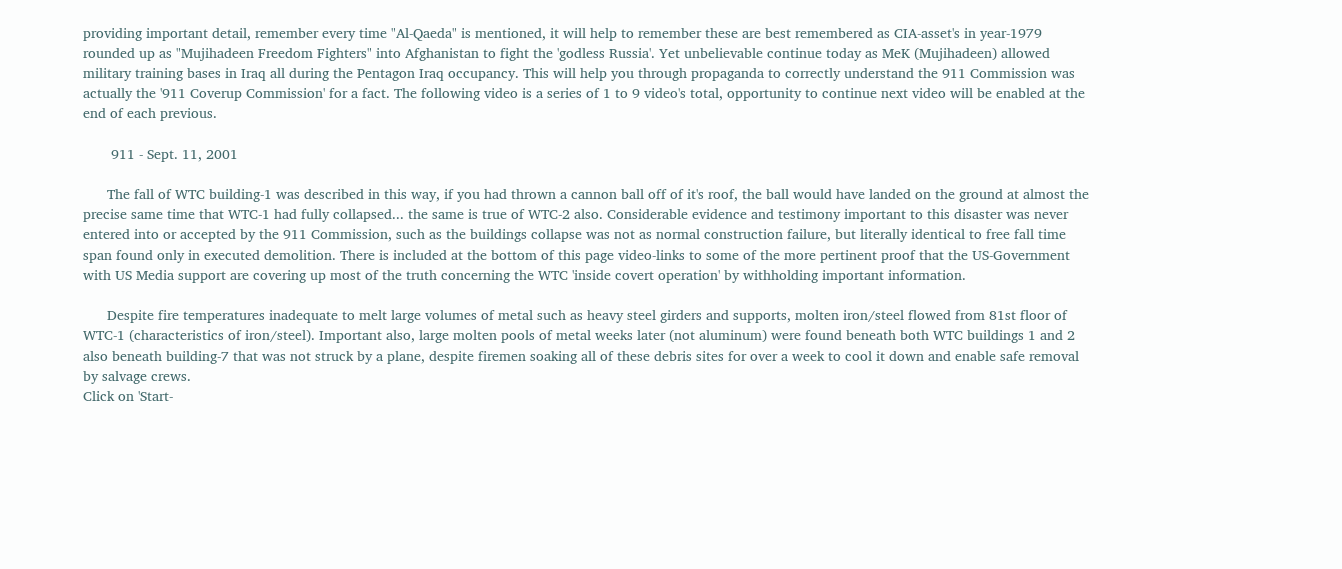providing important detail, remember every time "Al-Qaeda" is mentioned, it will help to remember these are best remembered as CIA-asset's in year-1979 rounded up as "Mujihadeen Freedom Fighters" into Afghanistan to fight the 'godless Russia'. Yet unbelievable continue today as MeK (Mujihadeen) allowed military training bases in Iraq all during the Pentagon Iraq occupancy. This will help you through propaganda to correctly understand the 911 Commission was actually the '911 Coverup Commission' for a fact. The following video is a series of 1 to 9 video's total, opportunity to continue next video will be enabled at the end of each previous.

       911 - Sept. 11, 2001

      The fall of WTC building-1 was described in this way, if you had thrown a cannon ball off of it's roof, the ball would have landed on the ground at almost the precise same time that WTC-1 had fully collapsed... the same is true of WTC-2 also. Considerable evidence and testimony important to this disaster was never entered into or accepted by the 911 Commission, such as the buildings collapse was not as normal construction failure, but literally identical to free fall time span found only in executed demolition. There is included at the bottom of this page video-links to some of the more pertinent proof that the US-Government with US Media support are covering up most of the truth concerning the WTC 'inside covert operation' by withholding important information.

      Despite fire temperatures inadequate to melt large volumes of metal such as heavy steel girders and supports, molten iron/steel flowed from 81st floor of WTC-1 (characteristics of iron/steel). Important also, large molten pools of metal weeks later (not aluminum) were found beneath both WTC buildings 1 and 2 also beneath building-7 that was not struck by a plane, despite firemen soaking all of these debris sites for over a week to cool it down and enable safe removal by salvage crews.
Click on 'Start-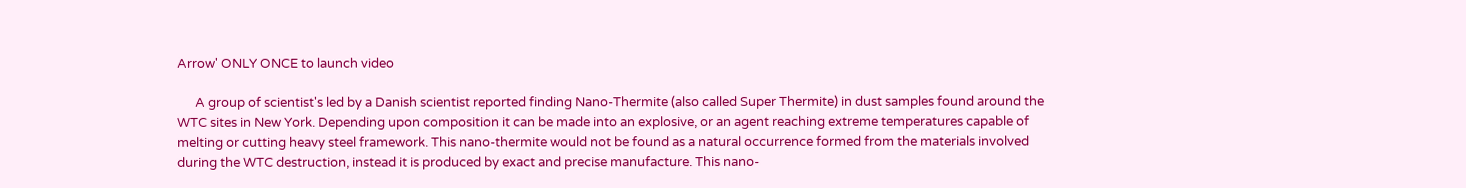Arrow' ONLY ONCE to launch video

      A group of scientist's led by a Danish scientist reported finding Nano-Thermite (also called Super Thermite) in dust samples found around the WTC sites in New York. Depending upon composition it can be made into an explosive, or an agent reaching extreme temperatures capable of melting or cutting heavy steel framework. This nano-thermite would not be found as a natural occurrence formed from the materials involved during the WTC destruction, instead it is produced by exact and precise manufacture. This nano-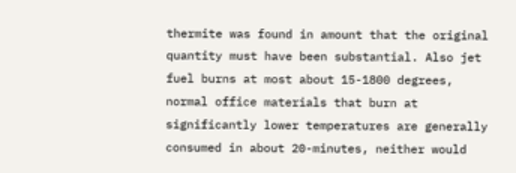thermite was found in amount that the original quantity must have been substantial. Also jet fuel burns at most about 15-1800 degrees, normal office materials that burn at significantly lower temperatures are generally consumed in about 20-minutes, neither would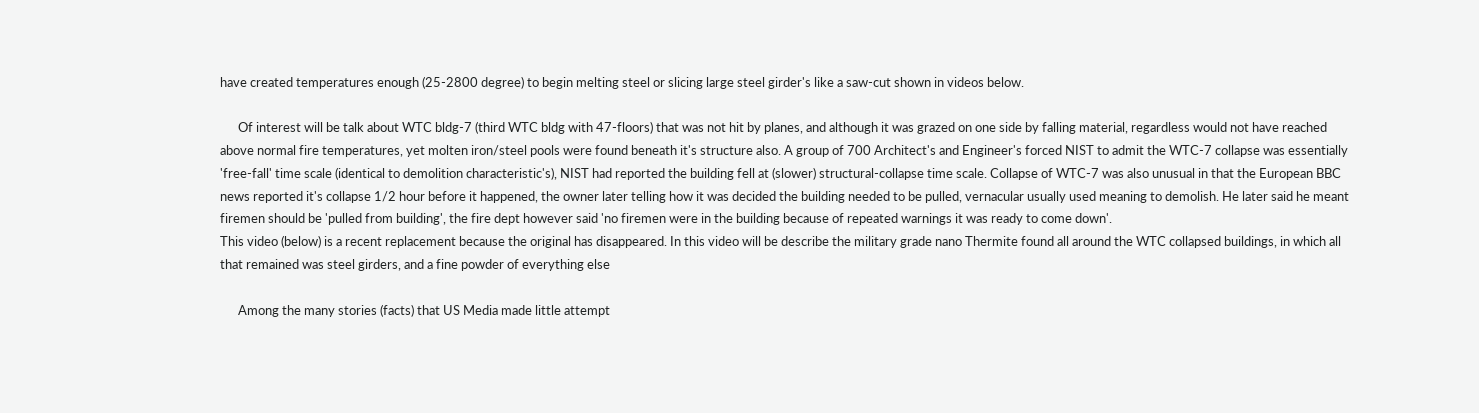have created temperatures enough (25-2800 degree) to begin melting steel or slicing large steel girder's like a saw-cut shown in videos below.

      Of interest will be talk about WTC bldg-7 (third WTC bldg with 47-floors) that was not hit by planes, and although it was grazed on one side by falling material, regardless would not have reached above normal fire temperatures, yet molten iron/steel pools were found beneath it's structure also. A group of 700 Architect's and Engineer's forced NIST to admit the WTC-7 collapse was essentially 'free-fall' time scale (identical to demolition characteristic's), NIST had reported the building fell at (slower) structural-collapse time scale. Collapse of WTC-7 was also unusual in that the European BBC news reported it's collapse 1/2 hour before it happened, the owner later telling how it was decided the building needed to be pulled, vernacular usually used meaning to demolish. He later said he meant firemen should be 'pulled from building', the fire dept however said 'no firemen were in the building because of repeated warnings it was ready to come down'.
This video (below) is a recent replacement because the original has disappeared. In this video will be describe the military grade nano Thermite found all around the WTC collapsed buildings, in which all that remained was steel girders, and a fine powder of everything else

      Among the many stories (facts) that US Media made little attempt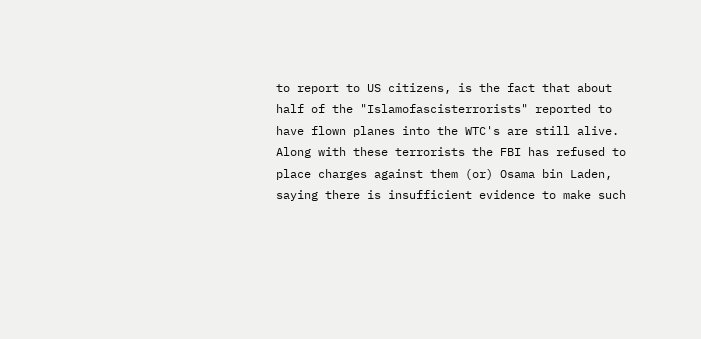to report to US citizens, is the fact that about half of the "Islamofascisterrorists" reported to have flown planes into the WTC's are still alive. Along with these terrorists the FBI has refused to place charges against them (or) Osama bin Laden, saying there is insufficient evidence to make such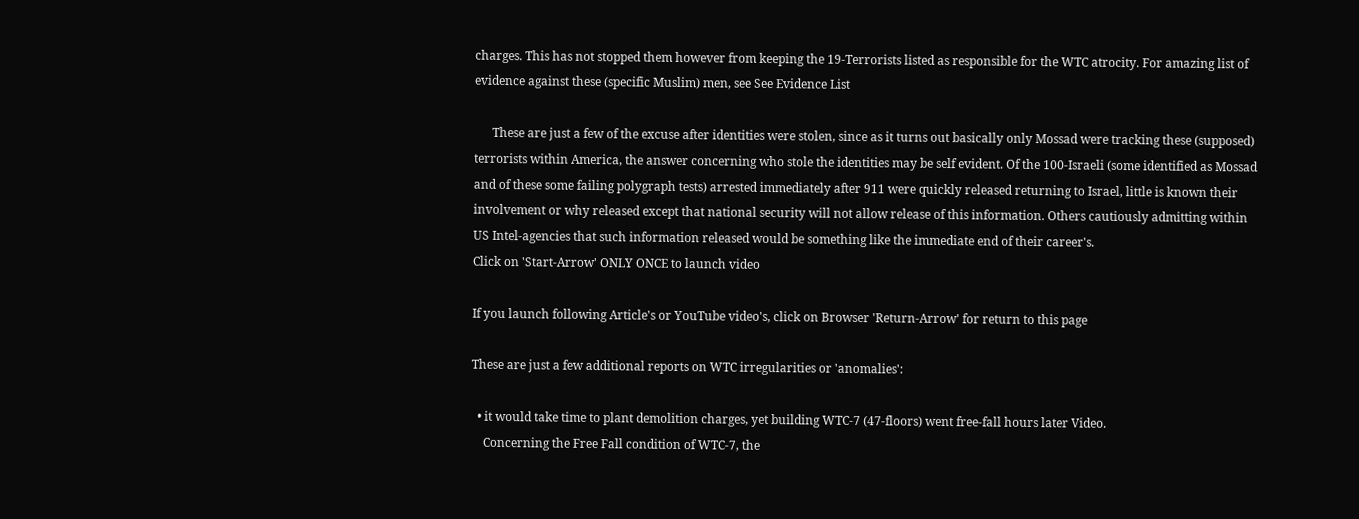charges. This has not stopped them however from keeping the 19-Terrorists listed as responsible for the WTC atrocity. For amazing list of evidence against these (specific Muslim) men, see See Evidence List

      These are just a few of the excuse after identities were stolen, since as it turns out basically only Mossad were tracking these (supposed) terrorists within America, the answer concerning who stole the identities may be self evident. Of the 100-Israeli (some identified as Mossad and of these some failing polygraph tests) arrested immediately after 911 were quickly released returning to Israel, little is known their involvement or why released except that national security will not allow release of this information. Others cautiously admitting within US Intel-agencies that such information released would be something like the immediate end of their career's.
Click on 'Start-Arrow' ONLY ONCE to launch video

If you launch following Article's or YouTube video's, click on Browser 'Return-Arrow' for return to this page

These are just a few additional reports on WTC irregularities or 'anomalies':

  • it would take time to plant demolition charges, yet building WTC-7 (47-floors) went free-fall hours later Video.
    Concerning the Free Fall condition of WTC-7, the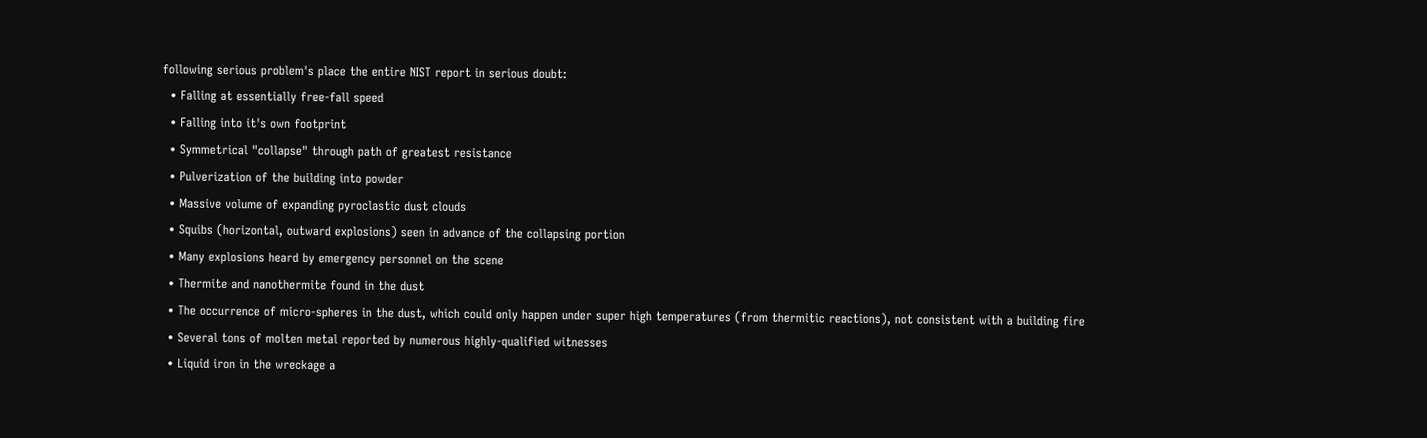following serious problem's place the entire NIST report in serious doubt:
  • Falling at essentially free-fall speed
  • Falling into it's own footprint
  • Symmetrical "collapse" through path of greatest resistance
  • Pulverization of the building into powder
  • Massive volume of expanding pyroclastic dust clouds
  • Squibs (horizontal, outward explosions) seen in advance of the collapsing portion
  • Many explosions heard by emergency personnel on the scene
  • Thermite and nanothermite found in the dust
  • The occurrence of micro-spheres in the dust, which could only happen under super high temperatures (from thermitic reactions), not consistent with a building fire
  • Several tons of molten metal reported by numerous highly-qualified witnesses
  • Liquid iron in the wreckage a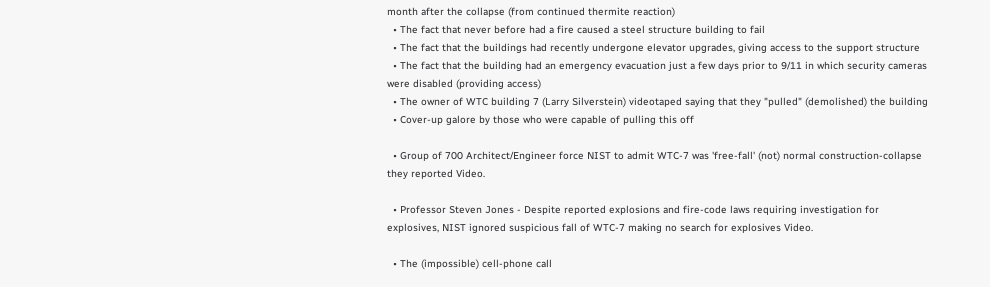month after the collapse (from continued thermite reaction)
  • The fact that never before had a fire caused a steel structure building to fail
  • The fact that the buildings had recently undergone elevator upgrades, giving access to the support structure
  • The fact that the building had an emergency evacuation just a few days prior to 9/11 in which security cameras were disabled (providing access)
  • The owner of WTC building 7 (Larry Silverstein) videotaped saying that they "pulled" (demolished) the building
  • Cover-up galore by those who were capable of pulling this off

  • Group of 700 Architect/Engineer force NIST to admit WTC-7 was 'free-fall' (not) normal construction-collapse they reported Video.

  • Professor Steven Jones - Despite reported explosions and fire-code laws requiring investigation for explosives, NIST ignored suspicious fall of WTC-7 making no search for explosives Video.

  • The (impossible) cell-phone call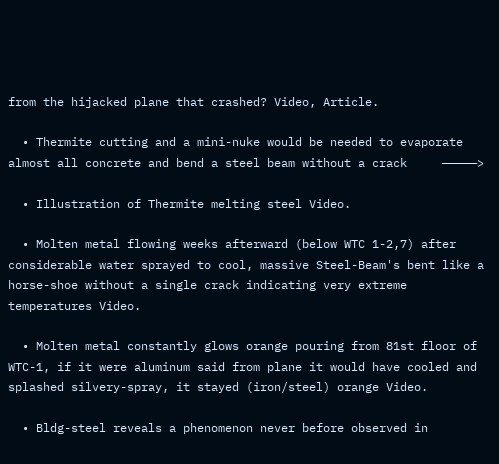from the hijacked plane that crashed? Video, Article.

  • Thermite cutting and a mini-nuke would be needed to evaporate almost all concrete and bend a steel beam without a crack     —————>

  • Illustration of Thermite melting steel Video.

  • Molten metal flowing weeks afterward (below WTC 1-2,7) after considerable water sprayed to cool, massive Steel-Beam's bent like a horse-shoe without a single crack indicating very extreme temperatures Video.

  • Molten metal constantly glows orange pouring from 81st floor of WTC-1, if it were aluminum said from plane it would have cooled and splashed silvery-spray, it stayed (iron/steel) orange Video.

  • Bldg-steel reveals a phenomenon never before observed in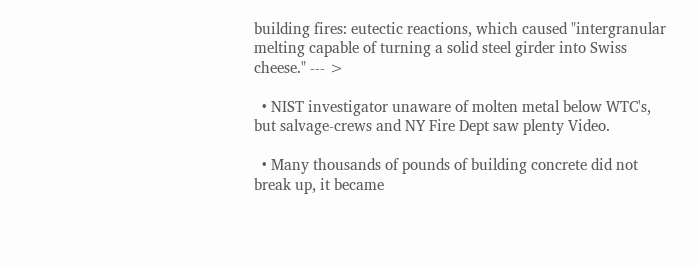building fires: eutectic reactions, which caused "intergranular melting capable of turning a solid steel girder into Swiss cheese." --- >

  • NIST investigator unaware of molten metal below WTC's, but salvage-crews and NY Fire Dept saw plenty Video.

  • Many thousands of pounds of building concrete did not break up, it became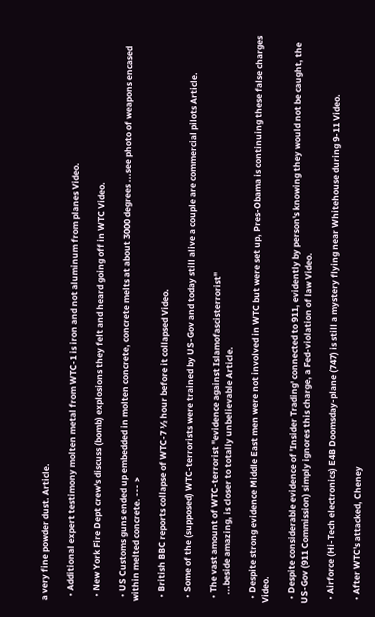a very fine powder dust. Article.

  • Additional expert testimony molten metal from WTC-1 is iron and not aluminum from planes Video.

  • New York Fire Dept crew's discuss (bomb) explosions they felt and heard going off in WTC Video.

  • US Customs guns ended up embedded in molten concrete, concrete melts at about 3000 degrees ...see photo of weapons encased within melted concrete. --- >

  • British BBC reports collapse of WTC-7 ½ hour before it collapsed Video.

  • Some of the (supposed) WTC-terrorists were trained by US-Gov and today still alive a couple are commercial pilots Article.

  • The vast amount of WTC-terrorist "evidence against Islamofascisterrorist"
    ...beside amazing, is closer to totally unbelievable Article.

  • Despite strong evidence Middle East men were not involved in WTC but were set up, Pres-Obama is continuing these false charges Video.

  • Despite considerable evidence of 'Insider Trading' connected to 911, evidently by person's knowing they would not be caught, the US-Gov (911 Commission) simply ignores this charge, a Fed-violation of law Video.

  • Airforce (Hi-Tech electronics) E4B Doomsday-plane (747) is still a mystery flying near Whitehouse during 9-11 Video.

  • After WTC's attacked, Cheney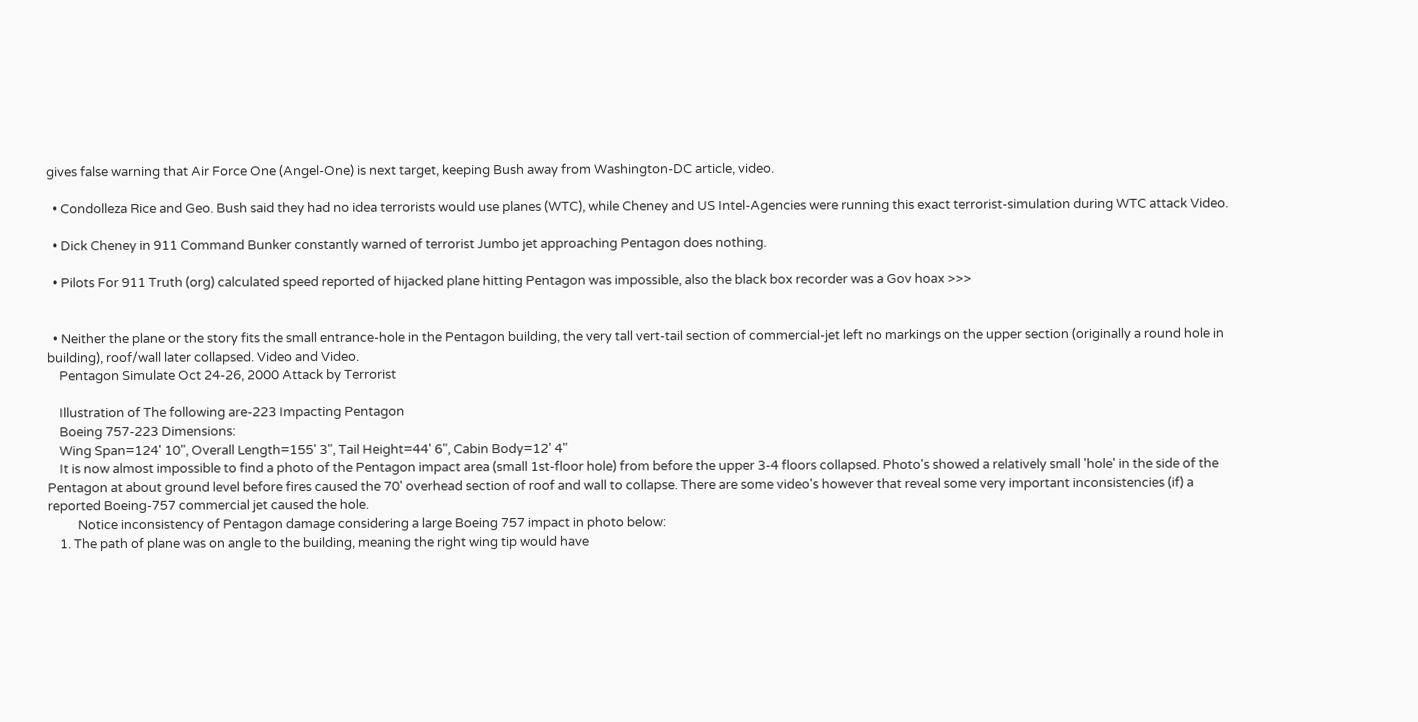gives false warning that Air Force One (Angel-One) is next target, keeping Bush away from Washington-DC article, video.

  • Condolleza Rice and Geo. Bush said they had no idea terrorists would use planes (WTC), while Cheney and US Intel-Agencies were running this exact terrorist-simulation during WTC attack Video.

  • Dick Cheney in 911 Command Bunker constantly warned of terrorist Jumbo jet approaching Pentagon does nothing.

  • Pilots For 911 Truth (org) calculated speed reported of hijacked plane hitting Pentagon was impossible, also the black box recorder was a Gov hoax >>>


  • Neither the plane or the story fits the small entrance-hole in the Pentagon building, the very tall vert-tail section of commercial-jet left no markings on the upper section (originally a round hole in building), roof/wall later collapsed. Video and Video.
    Pentagon Simulate Oct 24-26, 2000 Attack by Terrorist

    Illustration of The following are-223 Impacting Pentagon
    Boeing 757-223 Dimensions:
    Wing Span=124' 10", Overall Length=155' 3", Tail Height=44' 6", Cabin Body=12' 4"
    It is now almost impossible to find a photo of the Pentagon impact area (small 1st-floor hole) from before the upper 3-4 floors collapsed. Photo's showed a relatively small 'hole' in the side of the Pentagon at about ground level before fires caused the 70' overhead section of roof and wall to collapse. There are some video's however that reveal some very important inconsistencies (if) a reported Boeing-757 commercial jet caused the hole.
          Notice inconsistency of Pentagon damage considering a large Boeing 757 impact in photo below:
    1. The path of plane was on angle to the building, meaning the right wing tip would have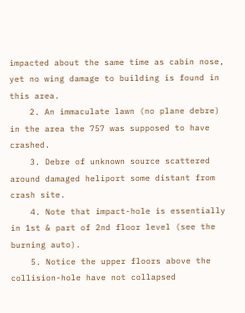impacted about the same time as cabin nose, yet no wing damage to building is found in this area.
    2. An immaculate lawn (no plane debre) in the area the 757 was supposed to have crashed.
    3. Debre of unknown source scattered around damaged heliport some distant from crash site.
    4. Note that impact-hole is essentially in 1st & part of 2nd floor level (see the burning auto).
    5. Notice the upper floors above the collision-hole have not collapsed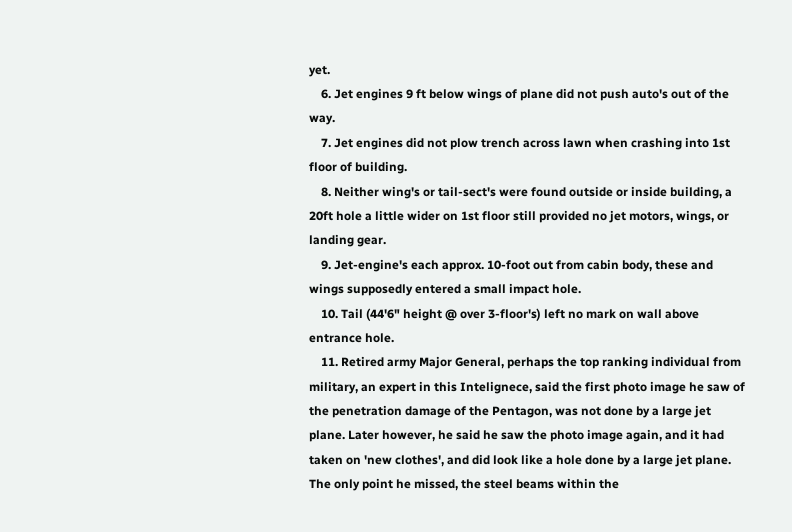yet.
    6. Jet engines 9 ft below wings of plane did not push auto's out of the way.
    7. Jet engines did not plow trench across lawn when crashing into 1st floor of building.
    8. Neither wing's or tail-sect's were found outside or inside building, a 20ft hole a little wider on 1st floor still provided no jet motors, wings, or landing gear.
    9. Jet-engine's each approx. 10-foot out from cabin body, these and wings supposedly entered a small impact hole.
    10. Tail (44'6" height @ over 3-floor's) left no mark on wall above entrance hole.
    11. Retired army Major General, perhaps the top ranking individual from military, an expert in this Intelignece, said the first photo image he saw of the penetration damage of the Pentagon, was not done by a large jet plane. Later however, he said he saw the photo image again, and it had taken on 'new clothes', and did look like a hole done by a large jet plane. The only point he missed, the steel beams within the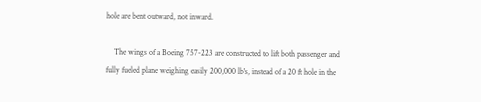hole are bent outward, not inward.

    The wings of a Boeing 757-223 are constructed to lift both passenger and fully fueled plane weighing easily 200,000 lb's, instead of a 20 ft hole in the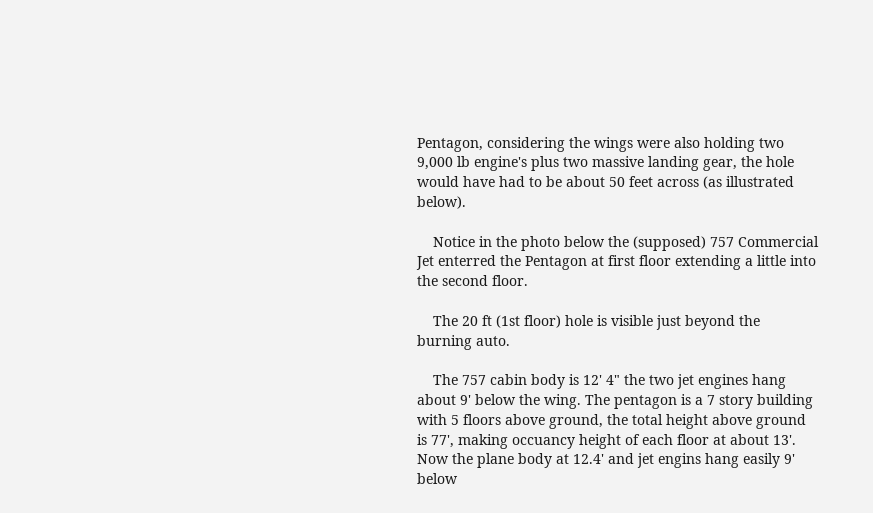Pentagon, considering the wings were also holding two 9,000 lb engine's plus two massive landing gear, the hole would have had to be about 50 feet across (as illustrated below).

    Notice in the photo below the (supposed) 757 Commercial Jet enterred the Pentagon at first floor extending a little into the second floor.

    The 20 ft (1st floor) hole is visible just beyond the burning auto.

    The 757 cabin body is 12' 4" the two jet engines hang about 9' below the wing. The pentagon is a 7 story building with 5 floors above ground, the total height above ground is 77', making occuancy height of each floor at about 13'. Now the plane body at 12.4' and jet engins hang easily 9' below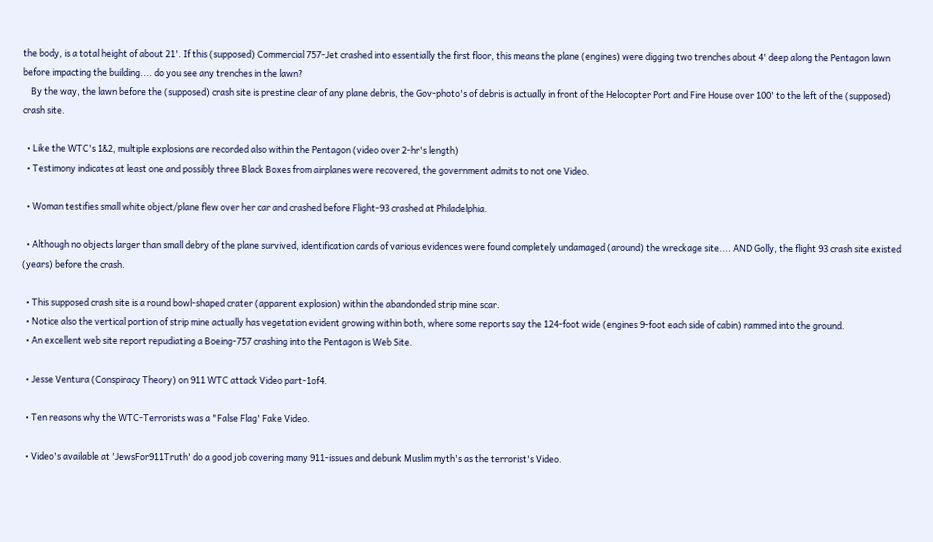the body, is a total height of about 21'. If this (supposed) Commercial 757-Jet crashed into essentially the first floor, this means the plane (engines) were digging two trenches about 4' deep along the Pentagon lawn before impacting the building.... do you see any trenches in the lawn?
    By the way, the lawn before the (supposed) crash site is prestine clear of any plane debris, the Gov-photo's of debris is actually in front of the Helocopter Port and Fire House over 100' to the left of the (supposed) crash site.

  • Like the WTC's 1&2, multiple explosions are recorded also within the Pentagon (video over 2-hr's length)
  • Testimony indicates at least one and possibly three Black Boxes from airplanes were recovered, the government admits to not one Video.

  • Woman testifies small white object/plane flew over her car and crashed before Flight-93 crashed at Philadelphia.

  • Although no objects larger than small debry of the plane survived, identification cards of various evidences were found completely undamaged (around) the wreckage site.... AND Golly, the flight 93 crash site existed (years) before the crash.

  • This supposed crash site is a round bowl-shaped crater (apparent explosion) within the abandonded strip mine scar.
  • Notice also the vertical portion of strip mine actually has vegetation evident growing within both, where some reports say the 124-foot wide (engines 9-foot each side of cabin) rammed into the ground.
  • An excellent web site report repudiating a Boeing-757 crashing into the Pentagon is Web Site.

  • Jesse Ventura (Conspiracy Theory) on 911 WTC attack Video part-1of4.

  • Ten reasons why the WTC-Terrorists was a "False Flag' Fake Video.

  • Video's available at 'JewsFor911Truth' do a good job covering many 911-issues and debunk Muslim myth's as the terrorist's Video.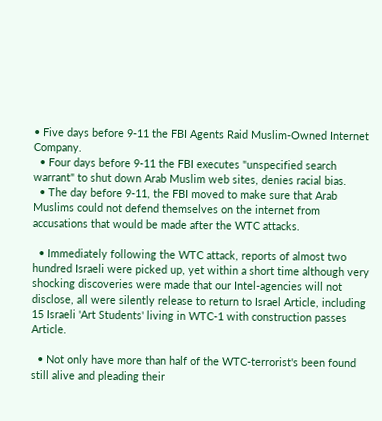• Five days before 9-11 the FBI Agents Raid Muslim-Owned Internet Company.
  • Four days before 9-11 the FBI executes "unspecified search warrant" to shut down Arab Muslim web sites, denies racial bias.
  • The day before 9-11, the FBI moved to make sure that Arab Muslims could not defend themselves on the internet from accusations that would be made after the WTC attacks.

  • Immediately following the WTC attack, reports of almost two hundred Israeli were picked up, yet within a short time although very shocking discoveries were made that our Intel-agencies will not disclose, all were silently release to return to Israel Article, including 15 Israeli 'Art Students' living in WTC-1 with construction passes Article.

  • Not only have more than half of the WTC-terrorist's been found still alive and pleading their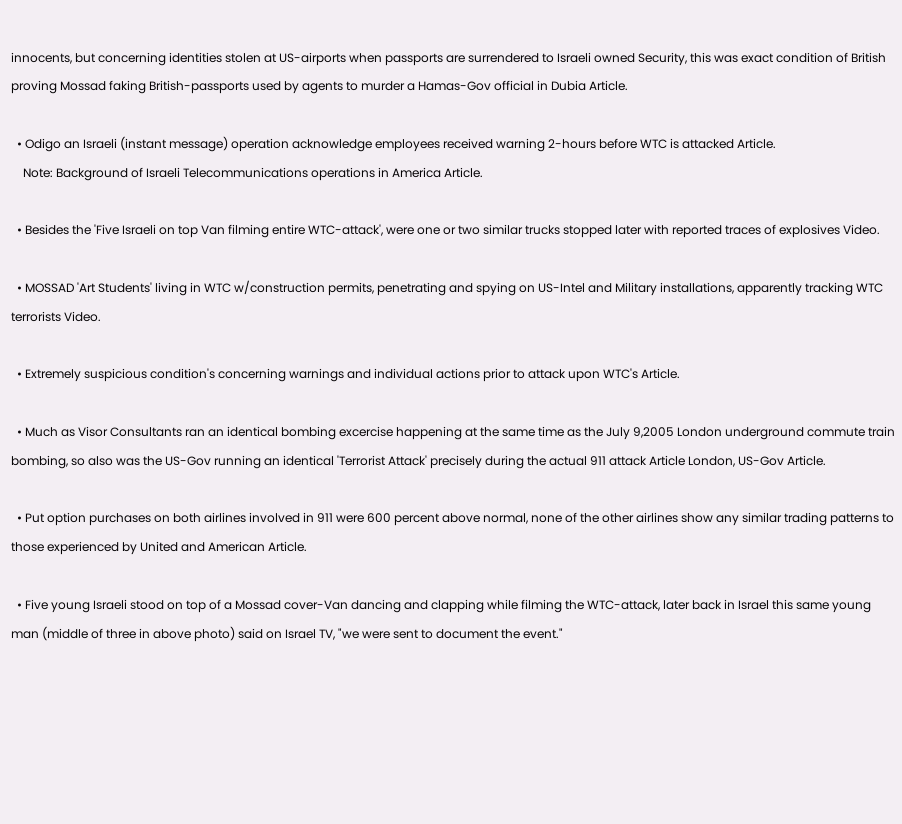innocents, but concerning identities stolen at US-airports when passports are surrendered to Israeli owned Security, this was exact condition of British proving Mossad faking British-passports used by agents to murder a Hamas-Gov official in Dubia Article.

  • Odigo an Israeli (instant message) operation acknowledge employees received warning 2-hours before WTC is attacked Article.
    Note: Background of Israeli Telecommunications operations in America Article.

  • Besides the 'Five Israeli on top Van filming entire WTC-attack', were one or two similar trucks stopped later with reported traces of explosives Video.

  • MOSSAD 'Art Students' living in WTC w/construction permits, penetrating and spying on US-Intel and Military installations, apparently tracking WTC terrorists Video.

  • Extremely suspicious condition's concerning warnings and individual actions prior to attack upon WTC's Article.

  • Much as Visor Consultants ran an identical bombing excercise happening at the same time as the July 9,2005 London underground commute train bombing, so also was the US-Gov running an identical 'Terrorist Attack' precisely during the actual 911 attack Article London, US-Gov Article.

  • Put option purchases on both airlines involved in 911 were 600 percent above normal, none of the other airlines show any similar trading patterns to those experienced by United and American Article.

  • Five young Israeli stood on top of a Mossad cover-Van dancing and clapping while filming the WTC-attack, later back in Israel this same young man (middle of three in above photo) said on Israel TV, "we were sent to document the event."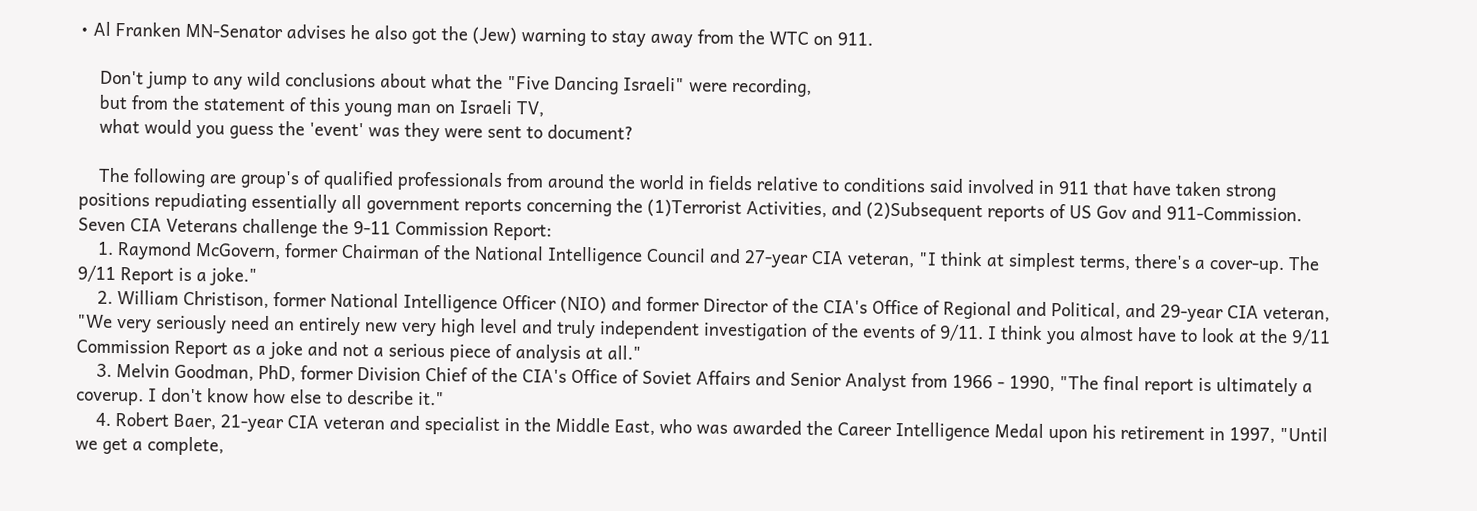• Al Franken MN-Senator advises he also got the (Jew) warning to stay away from the WTC on 911.

    Don't jump to any wild conclusions about what the "Five Dancing Israeli" were recording,
    but from the statement of this young man on Israeli TV,
    what would you guess the 'event' was they were sent to document?

    The following are group's of qualified professionals from around the world in fields relative to conditions said involved in 911 that have taken strong positions repudiating essentially all government reports concerning the (1)Terrorist Activities, and (2)Subsequent reports of US Gov and 911-Commission. Seven CIA Veterans challenge the 9-11 Commission Report:
    1. Raymond McGovern, former Chairman of the National Intelligence Council and 27-year CIA veteran, "I think at simplest terms, there's a cover-up. The 9/11 Report is a joke."
    2. William Christison, former National Intelligence Officer (NIO) and former Director of the CIA's Office of Regional and Political, and 29-year CIA veteran, "We very seriously need an entirely new very high level and truly independent investigation of the events of 9/11. I think you almost have to look at the 9/11 Commission Report as a joke and not a serious piece of analysis at all."
    3. Melvin Goodman, PhD, former Division Chief of the CIA's Office of Soviet Affairs and Senior Analyst from 1966 - 1990, "The final report is ultimately a coverup. I don't know how else to describe it."
    4. Robert Baer, 21-year CIA veteran and specialist in the Middle East, who was awarded the Career Intelligence Medal upon his retirement in 1997, "Until we get a complete,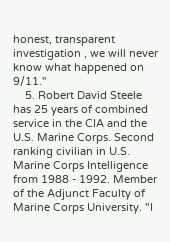honest, transparent investigation , we will never know what happened on 9/11."
    5. Robert David Steele has 25 years of combined service in the CIA and the U.S. Marine Corps. Second ranking civilian in U.S. Marine Corps Intelligence from 1988 - 1992. Member of the Adjunct Faculty of Marine Corps University. "I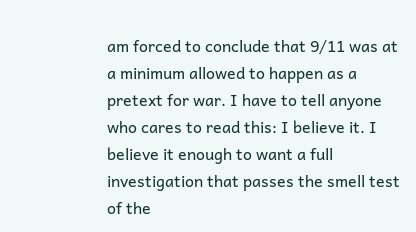am forced to conclude that 9/11 was at a minimum allowed to happen as a pretext for war. I have to tell anyone who cares to read this: I believe it. I believe it enough to want a full investigation that passes the smell test of the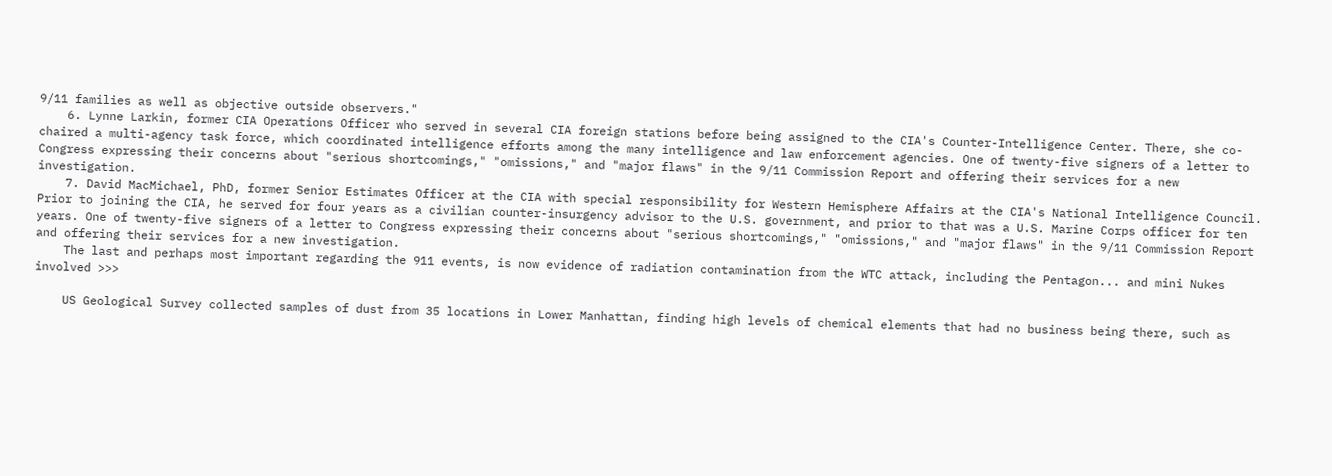9/11 families as well as objective outside observers."
    6. Lynne Larkin, former CIA Operations Officer who served in several CIA foreign stations before being assigned to the CIA's Counter-Intelligence Center. There, she co-chaired a multi-agency task force, which coordinated intelligence efforts among the many intelligence and law enforcement agencies. One of twenty-five signers of a letter to Congress expressing their concerns about "serious shortcomings," "omissions," and "major flaws" in the 9/11 Commission Report and offering their services for a new investigation.
    7. David MacMichael, PhD, former Senior Estimates Officer at the CIA with special responsibility for Western Hemisphere Affairs at the CIA's National Intelligence Council. Prior to joining the CIA, he served for four years as a civilian counter-insurgency advisor to the U.S. government, and prior to that was a U.S. Marine Corps officer for ten years. One of twenty-five signers of a letter to Congress expressing their concerns about "serious shortcomings," "omissions," and "major flaws" in the 9/11 Commission Report and offering their services for a new investigation.
    The last and perhaps most important regarding the 911 events, is now evidence of radiation contamination from the WTC attack, including the Pentagon... and mini Nukes involved >>>

    US Geological Survey collected samples of dust from 35 locations in Lower Manhattan, finding high levels of chemical elements that had no business being there, such as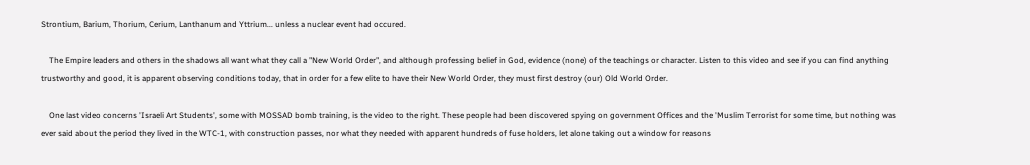Strontium, Barium, Thorium, Cerium, Lanthanum and Yttrium... unless a nuclear event had occured.

    The Empire leaders and others in the shadows all want what they call a "New World Order", and although professing belief in God, evidence (none) of the teachings or character. Listen to this video and see if you can find anything trustworthy and good, it is apparent observing conditions today, that in order for a few elite to have their New World Order, they must first destroy (our) Old World Order.

    One last video concerns 'Israeli Art Students', some with MOSSAD bomb training, is the video to the right. These people had been discovered spying on government Offices and the 'Muslim Terrorist for some time, but nothing was ever said about the period they lived in the WTC-1, with construction passes, nor what they needed with apparent hundreds of fuse holders, let alone taking out a window for reasons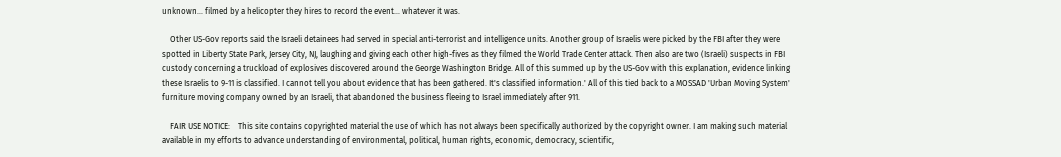unknown... filmed by a helicopter they hires to record the event... whatever it was.

    Other US-Gov reports said the Israeli detainees had served in special anti-terrorist and intelligence units. Another group of Israelis were picked by the FBI after they were spotted in Liberty State Park, Jersey City, NJ, laughing and giving each other high-fives as they filmed the World Trade Center attack. Then also are two (Israeli) suspects in FBI custody concerning a truckload of explosives discovered around the George Washington Bridge. All of this summed up by the US-Gov with this explanation, evidence linking these Israelis to 9-11 is classified. I cannot tell you about evidence that has been gathered. It's classified information.' All of this tied back to a MOSSAD 'Urban Moving System' furniture moving company owned by an Israeli, that abandoned the business fleeing to Israel immediately after 911.

    FAIR USE NOTICE:    This site contains copyrighted material the use of which has not always been specifically authorized by the copyright owner. I am making such material available in my efforts to advance understanding of environmental, political, human rights, economic, democracy, scientific,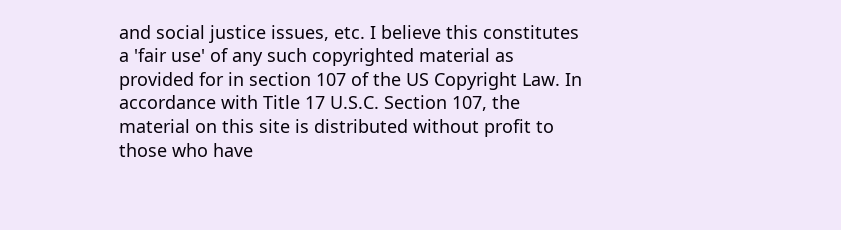and social justice issues, etc. I believe this constitutes a 'fair use' of any such copyrighted material as provided for in section 107 of the US Copyright Law. In accordance with Title 17 U.S.C. Section 107, the material on this site is distributed without profit to those who have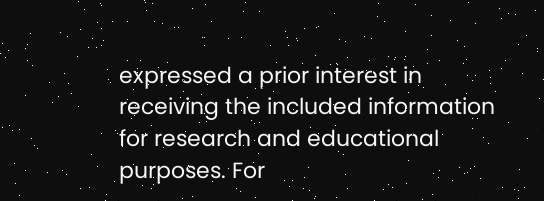expressed a prior interest in receiving the included information for research and educational purposes. For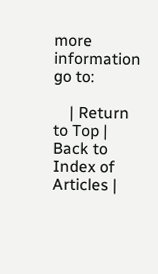more information go to:

    | Return to Top | Back to Index of Articles |